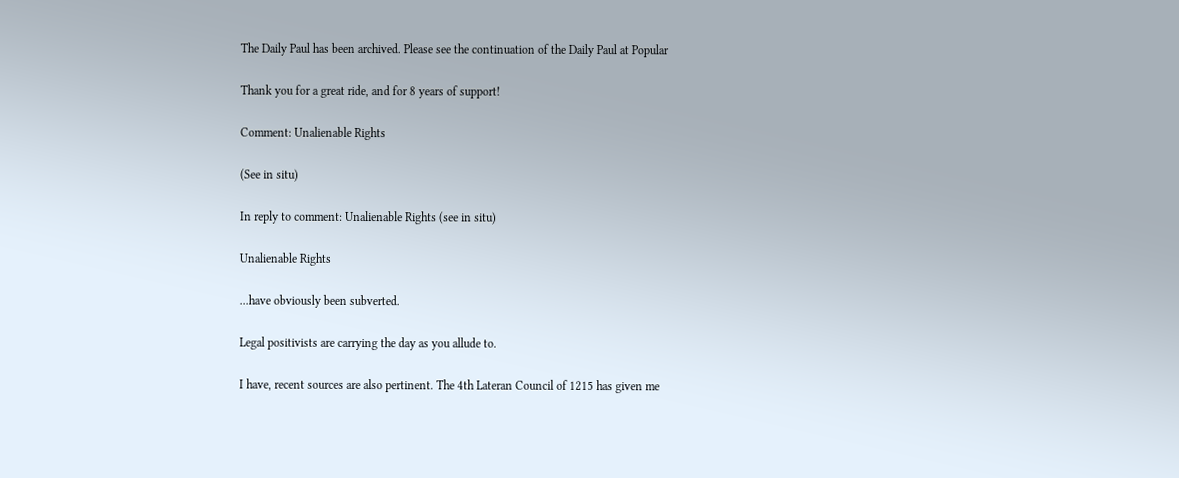The Daily Paul has been archived. Please see the continuation of the Daily Paul at Popular

Thank you for a great ride, and for 8 years of support!

Comment: Unalienable Rights

(See in situ)

In reply to comment: Unalienable Rights (see in situ)

Unalienable Rights

...have obviously been subverted.

Legal positivists are carrying the day as you allude to.

I have, recent sources are also pertinent. The 4th Lateran Council of 1215 has given me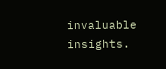invaluable insights.